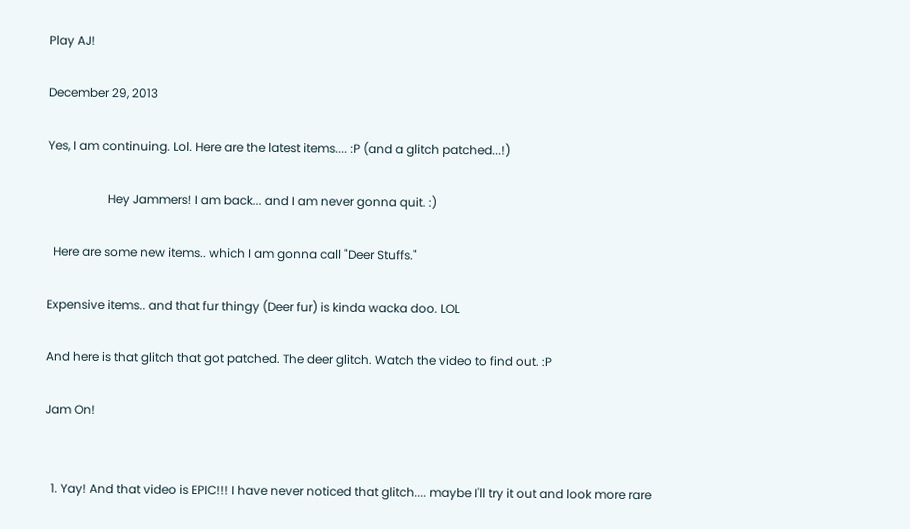Play AJ!

December 29, 2013

Yes, I am continuing. Lol. Here are the latest items.... :P (and a glitch patched...!)

                    Hey Jammers! I am back... and I am never gonna quit. :)

  Here are some new items.. which I am gonna call "Deer Stuffs."

Expensive items.. and that fur thingy (Deer fur) is kinda wacka doo. LOL

And here is that glitch that got patched. The deer glitch. Watch the video to find out. :P

Jam On!


  1. Yay! And that video is EPIC!!! I have never noticed that glitch.... maybe I'll try it out and look more rare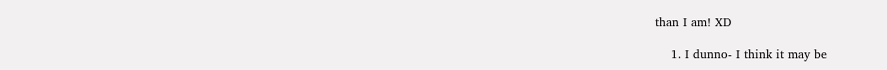than I am! XD

    1. I dunno- I think it may be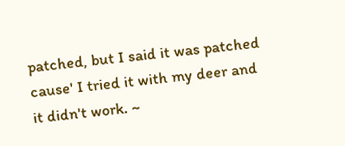patched, but I said it was patched cause' I tried it with my deer and it didn't work. ~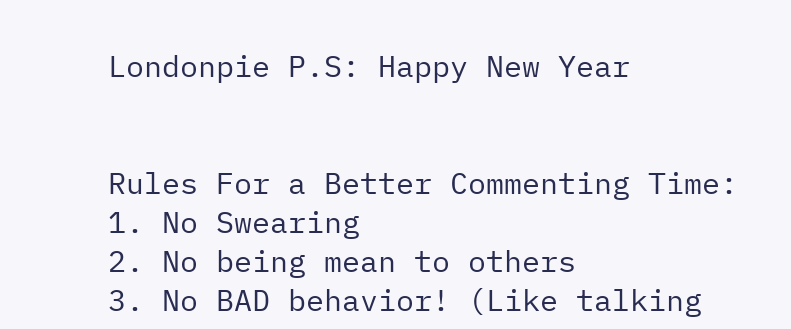Londonpie P.S: Happy New Year


Rules For a Better Commenting Time:
1. No Swearing
2. No being mean to others
3. No BAD behavior! (Like talking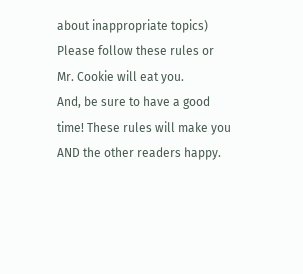about inappropriate topics) Please follow these rules or Mr. Cookie will eat you.
And, be sure to have a good time! These rules will make you AND the other readers happy.